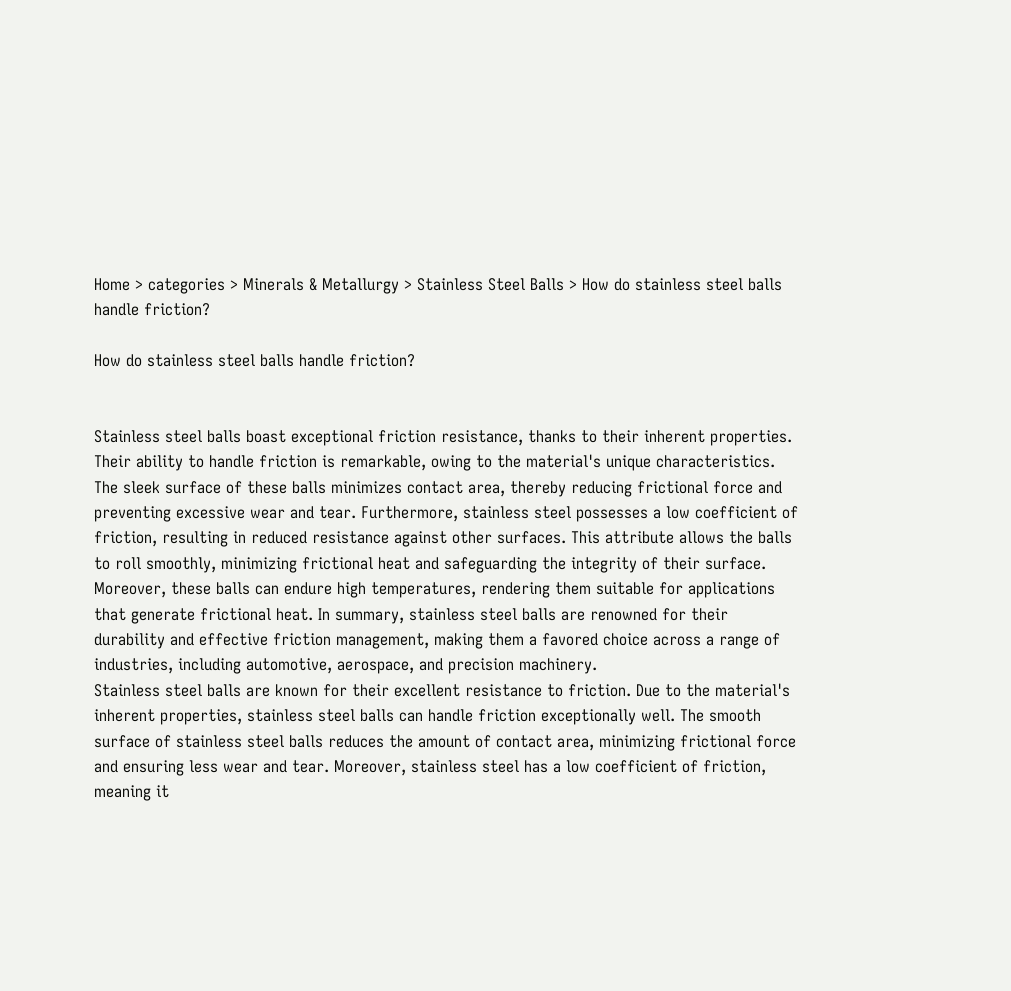Home > categories > Minerals & Metallurgy > Stainless Steel Balls > How do stainless steel balls handle friction?

How do stainless steel balls handle friction?


Stainless steel balls boast exceptional friction resistance, thanks to their inherent properties. Their ability to handle friction is remarkable, owing to the material's unique characteristics. The sleek surface of these balls minimizes contact area, thereby reducing frictional force and preventing excessive wear and tear. Furthermore, stainless steel possesses a low coefficient of friction, resulting in reduced resistance against other surfaces. This attribute allows the balls to roll smoothly, minimizing frictional heat and safeguarding the integrity of their surface. Moreover, these balls can endure high temperatures, rendering them suitable for applications that generate frictional heat. In summary, stainless steel balls are renowned for their durability and effective friction management, making them a favored choice across a range of industries, including automotive, aerospace, and precision machinery.
Stainless steel balls are known for their excellent resistance to friction. Due to the material's inherent properties, stainless steel balls can handle friction exceptionally well. The smooth surface of stainless steel balls reduces the amount of contact area, minimizing frictional force and ensuring less wear and tear. Moreover, stainless steel has a low coefficient of friction, meaning it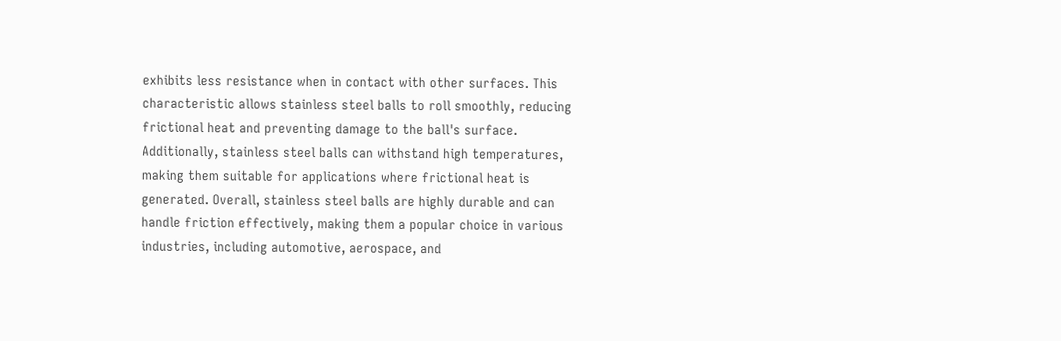exhibits less resistance when in contact with other surfaces. This characteristic allows stainless steel balls to roll smoothly, reducing frictional heat and preventing damage to the ball's surface. Additionally, stainless steel balls can withstand high temperatures, making them suitable for applications where frictional heat is generated. Overall, stainless steel balls are highly durable and can handle friction effectively, making them a popular choice in various industries, including automotive, aerospace, and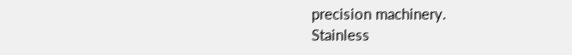precision machinery.
Stainless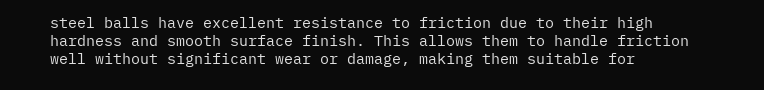steel balls have excellent resistance to friction due to their high hardness and smooth surface finish. This allows them to handle friction well without significant wear or damage, making them suitable for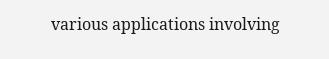various applications involving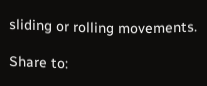sliding or rolling movements.

Share to: